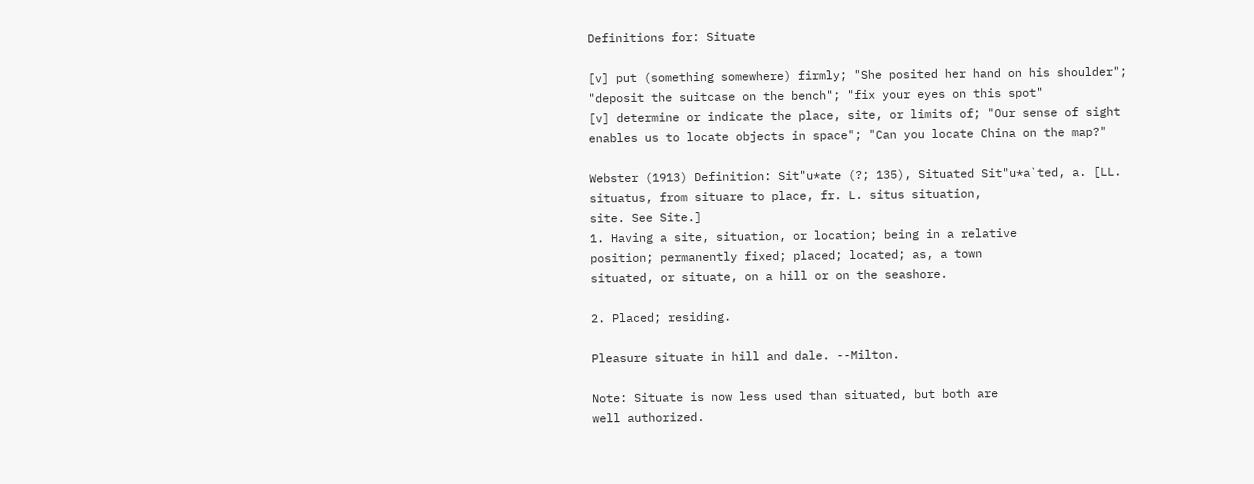Definitions for: Situate

[v] put (something somewhere) firmly; "She posited her hand on his shoulder"; "deposit the suitcase on the bench"; "fix your eyes on this spot"
[v] determine or indicate the place, site, or limits of; "Our sense of sight enables us to locate objects in space"; "Can you locate China on the map?"

Webster (1913) Definition: Sit"u*ate (?; 135), Situated Sit"u*a`ted, a. [LL.
situatus, from situare to place, fr. L. situs situation,
site. See Site.]
1. Having a site, situation, or location; being in a relative
position; permanently fixed; placed; located; as, a town
situated, or situate, on a hill or on the seashore.

2. Placed; residing.

Pleasure situate in hill and dale. --Milton.

Note: Situate is now less used than situated, but both are
well authorized.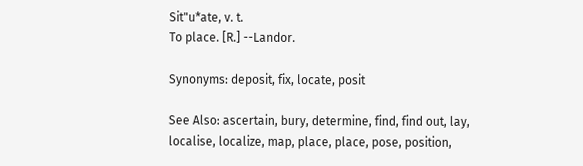Sit"u*ate, v. t.
To place. [R.] --Landor.

Synonyms: deposit, fix, locate, posit

See Also: ascertain, bury, determine, find, find out, lay, localise, localize, map, place, place, pose, position,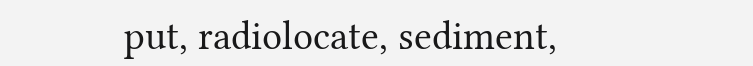put, radiolocate, sediment,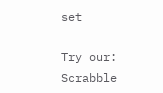set

Try our:
Scrabble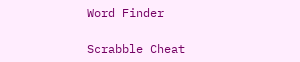Word Finder

Scrabble Cheat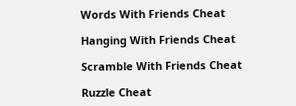Words With Friends Cheat

Hanging With Friends Cheat

Scramble With Friends Cheat

Ruzzle Cheat